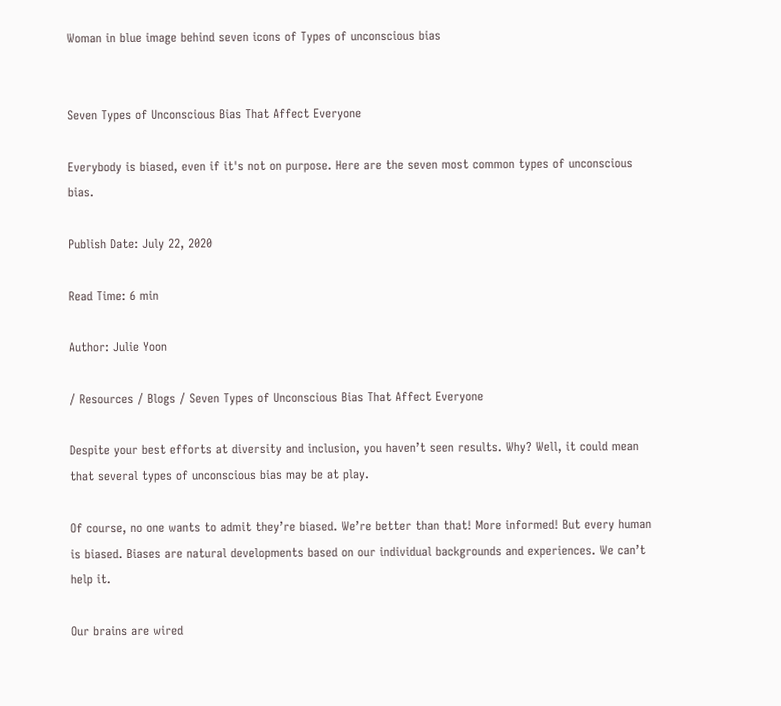Woman in blue image behind seven icons of Types of unconscious bias


Seven Types of Unconscious Bias That Affect Everyone

Everybody is biased, even if it's not on purpose. Here are the seven most common types of unconscious bias.

Publish Date: July 22, 2020

Read Time: 6 min

Author: Julie Yoon

/ Resources / Blogs / Seven Types of Unconscious Bias That Affect Everyone

Despite your best efforts at diversity and inclusion, you haven’t seen results. Why? Well, it could mean that several types of unconscious bias may be at play.

Of course, no one wants to admit they’re biased. We’re better than that! More informed! But every human is biased. Biases are natural developments based on our individual backgrounds and experiences. We can’t help it.

Our brains are wired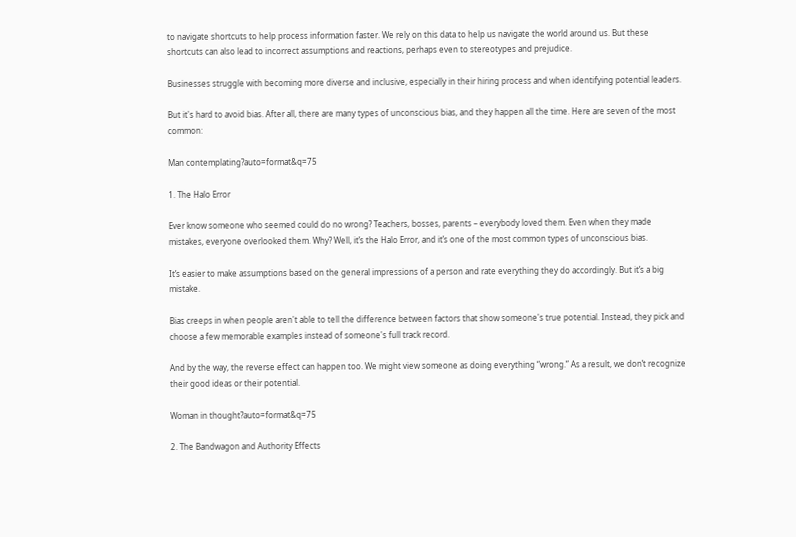to navigate shortcuts to help process information faster. We rely on this data to help us navigate the world around us. But these shortcuts can also lead to incorrect assumptions and reactions, perhaps even to stereotypes and prejudice.

Businesses struggle with becoming more diverse and inclusive, especially in their hiring process and when identifying potential leaders.

But it's hard to avoid bias. After all, there are many types of unconscious bias, and they happen all the time. Here are seven of the most common:

Man contemplating?auto=format&q=75

1. The Halo Error

Ever know someone who seemed could do no wrong? Teachers, bosses, parents – everybody loved them. Even when they made mistakes, everyone overlooked them. Why? Well, it’s the Halo Error, and it’s one of the most common types of unconscious bias.

It’s easier to make assumptions based on the general impressions of a person and rate everything they do accordingly. But it’s a big mistake.

Bias creeps in when people aren't able to tell the difference between factors that show someone's true potential. Instead, they pick and choose a few memorable examples instead of someone's full track record.

And by the way, the reverse effect can happen too. We might view someone as doing everything “wrong.” As a result, we don’t recognize their good ideas or their potential.

Woman in thought?auto=format&q=75

2. The Bandwagon and Authority Effects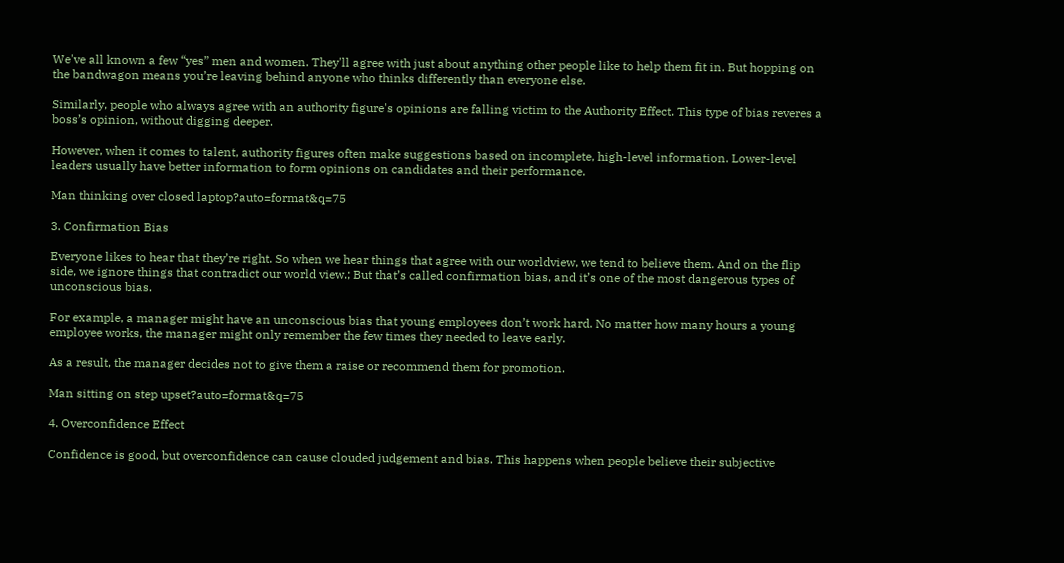We've all known a few “yes” men and women. They'll agree with just about anything other people like to help them fit in. But hopping on the bandwagon means you’re leaving behind anyone who thinks differently than everyone else.

Similarly, people who always agree with an authority figure's opinions are falling victim to the Authority Effect. This type of bias reveres a boss’s opinion, without digging deeper.

However, when it comes to talent, authority figures often make suggestions based on incomplete, high-level information. Lower-level leaders usually have better information to form opinions on candidates and their performance.

Man thinking over closed laptop?auto=format&q=75

3. Confirmation Bias

Everyone likes to hear that they’re right. So when we hear things that agree with our worldview, we tend to believe them. And on the flip side, we ignore things that contradict our world view.; But that’s called confirmation bias, and it’s one of the most dangerous types of unconscious bias.

For example, a manager might have an unconscious bias that young employees don’t work hard. No matter how many hours a young employee works, the manager might only remember the few times they needed to leave early.

As a result, the manager decides not to give them a raise or recommend them for promotion.

Man sitting on step upset?auto=format&q=75

4. Overconfidence Effect

Confidence is good, but overconfidence can cause clouded judgement and bias. This happens when people believe their subjective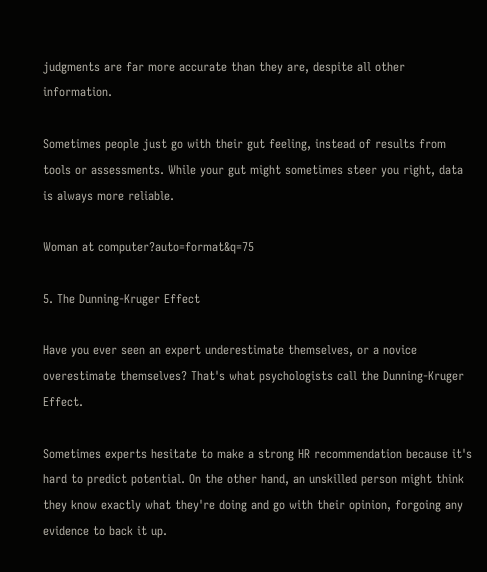judgments are far more accurate than they are, despite all other information.

Sometimes people just go with their gut feeling, instead of results from tools or assessments. While your gut might sometimes steer you right, data is always more reliable.

Woman at computer?auto=format&q=75

5. The Dunning-Kruger Effect

Have you ever seen an expert underestimate themselves, or a novice overestimate themselves? That's what psychologists call the Dunning-Kruger Effect.

Sometimes experts hesitate to make a strong HR recommendation because it's hard to predict potential. On the other hand, an unskilled person might think they know exactly what they're doing and go with their opinion, forgoing any evidence to back it up.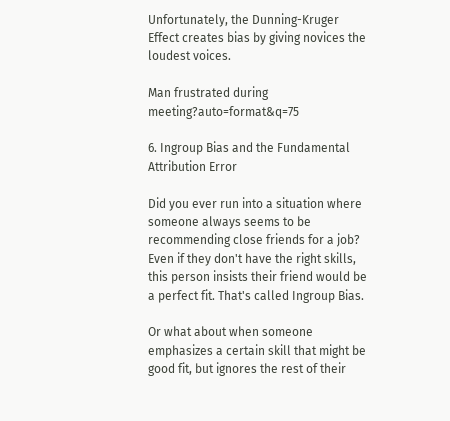Unfortunately, the Dunning-Kruger Effect creates bias by giving novices the loudest voices.

Man frustrated during meeting?auto=format&q=75

6. Ingroup Bias and the Fundamental Attribution Error

Did you ever run into a situation where someone always seems to be recommending close friends for a job? Even if they don't have the right skills, this person insists their friend would be a perfect fit. That's called Ingroup Bias.

Or what about when someone emphasizes a certain skill that might be good fit, but ignores the rest of their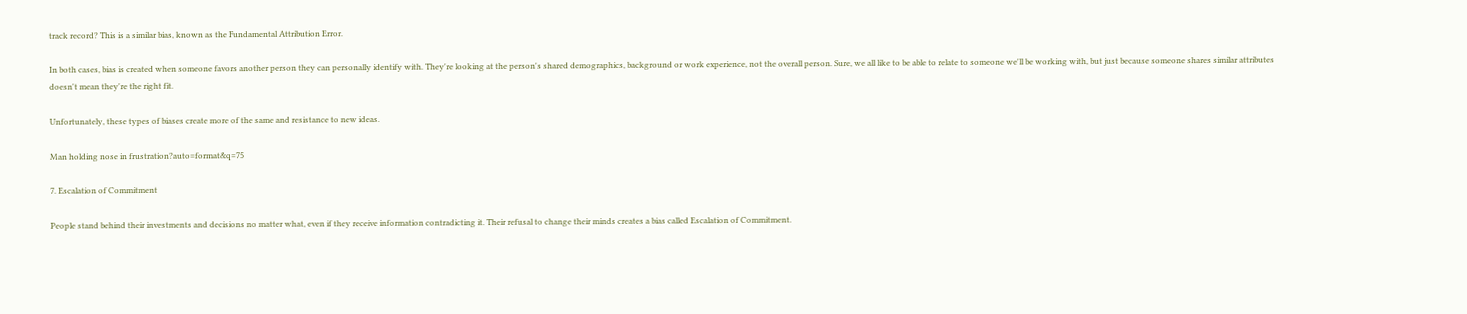track record? This is a similar bias, known as the Fundamental Attribution Error.

In both cases, bias is created when someone favors another person they can personally identify with. They're looking at the person's shared demographics, background or work experience, not the overall person. Sure, we all like to be able to relate to someone we'll be working with, but just because someone shares similar attributes doesn't mean they're the right fit.

Unfortunately, these types of biases create more of the same and resistance to new ideas.

Man holding nose in frustration?auto=format&q=75

7. Escalation of Commitment

People stand behind their investments and decisions no matter what, even if they receive information contradicting it. Their refusal to change their minds creates a bias called Escalation of Commitment.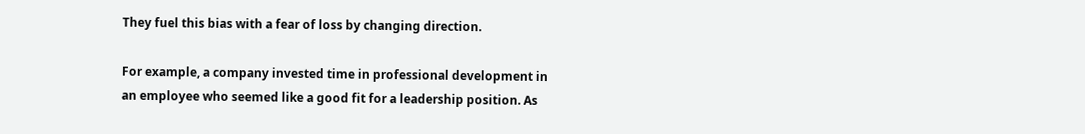They fuel this bias with a fear of loss by changing direction.

For example, a company invested time in professional development in an employee who seemed like a good fit for a leadership position. As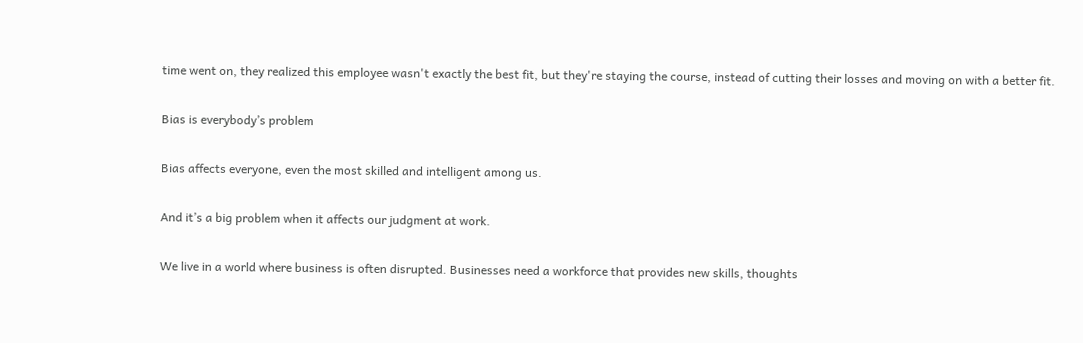time went on, they realized this employee wasn't exactly the best fit, but they're staying the course, instead of cutting their losses and moving on with a better fit.

Bias is everybody’s problem

Bias affects everyone, even the most skilled and intelligent among us.

And it’s a big problem when it affects our judgment at work.

We live in a world where business is often disrupted. Businesses need a workforce that provides new skills, thoughts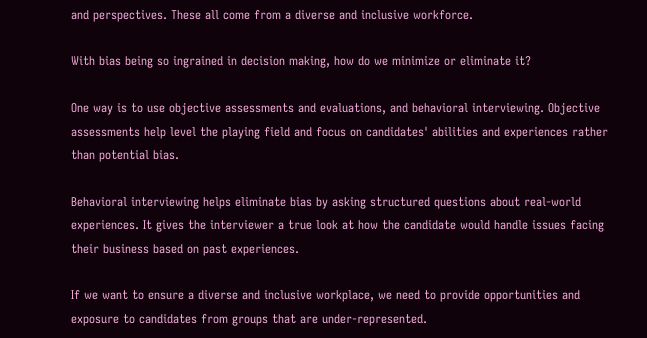and perspectives. These all come from a diverse and inclusive workforce.

With bias being so ingrained in decision making, how do we minimize or eliminate it?

One way is to use objective assessments and evaluations, and behavioral interviewing. Objective assessments help level the playing field and focus on candidates' abilities and experiences rather than potential bias.

Behavioral interviewing helps eliminate bias by asking structured questions about real-world experiences. It gives the interviewer a true look at how the candidate would handle issues facing their business based on past experiences.

If we want to ensure a diverse and inclusive workplace, we need to provide opportunities and exposure to candidates from groups that are under-represented.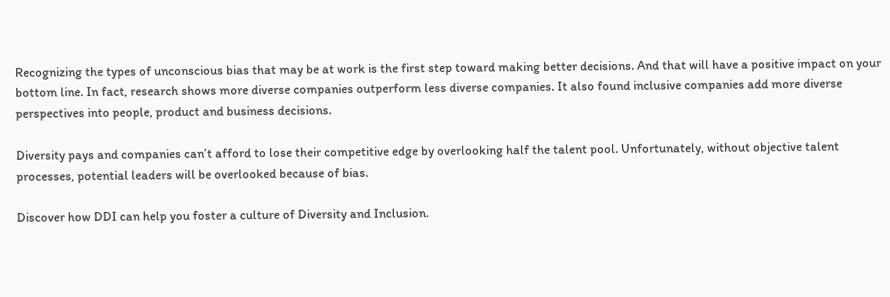Recognizing the types of unconscious bias that may be at work is the first step toward making better decisions. And that will have a positive impact on your bottom line. In fact, research shows more diverse companies outperform less diverse companies. It also found inclusive companies add more diverse perspectives into people, product and business decisions.

Diversity pays and companies can’t afford to lose their competitive edge by overlooking half the talent pool. Unfortunately, without objective talent processes, potential leaders will be overlooked because of bias.

Discover how DDI can help you foster a culture of Diversity and Inclusion.